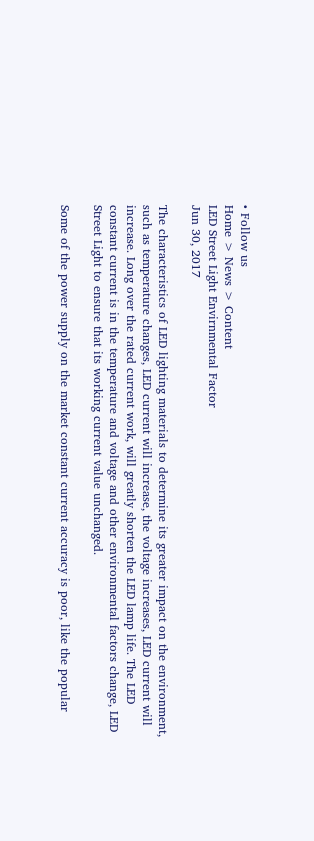• Follow us
Home > News > Content
LED Street Light Envirnmental Factor
Jun 30, 2017

The characteristics of LED lighting materials to determine its greater impact on the environment, such as temperature changes, LED current will increase, the voltage increases, LED current will increase. Long over the rated current work, will greatly shorten the LED lamp life. The LED constant current is in the temperature and voltage and other environmental factors change, LED Street Light to ensure that its working current value unchanged.

Some of the power supply on the market constant current accuracy is poor, like the popular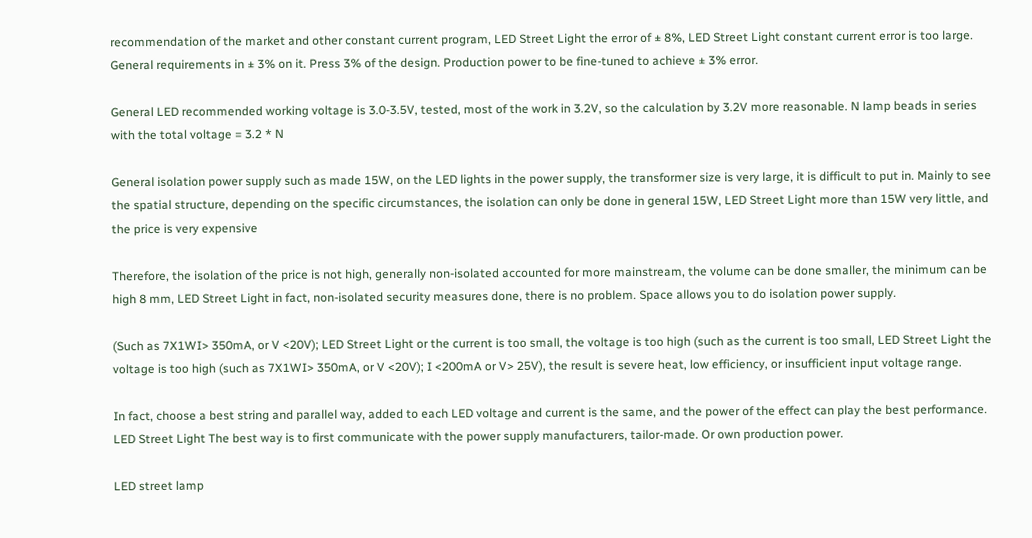recommendation of the market and other constant current program, LED Street Light the error of ± 8%, LED Street Light constant current error is too large. General requirements in ± 3% on it. Press 3% of the design. Production power to be fine-tuned to achieve ± 3% error.

General LED recommended working voltage is 3.0-3.5V, tested, most of the work in 3.2V, so the calculation by 3.2V more reasonable. N lamp beads in series with the total voltage = 3.2 * N

General isolation power supply such as made 15W, on the LED lights in the power supply, the transformer size is very large, it is difficult to put in. Mainly to see the spatial structure, depending on the specific circumstances, the isolation can only be done in general 15W, LED Street Light more than 15W very little, and the price is very expensive

Therefore, the isolation of the price is not high, generally non-isolated accounted for more mainstream, the volume can be done smaller, the minimum can be high 8 mm, LED Street Light in fact, non-isolated security measures done, there is no problem. Space allows you to do isolation power supply.

(Such as 7X1WI> 350mA, or V <20V); LED Street Light or the current is too small, the voltage is too high (such as the current is too small, LED Street Light the voltage is too high (such as 7X1WI> 350mA, or V <20V); I <200mA or V> 25V), the result is severe heat, low efficiency, or insufficient input voltage range.

In fact, choose a best string and parallel way, added to each LED voltage and current is the same, and the power of the effect can play the best performance. LED Street Light The best way is to first communicate with the power supply manufacturers, tailor-made. Or own production power.

LED street lamp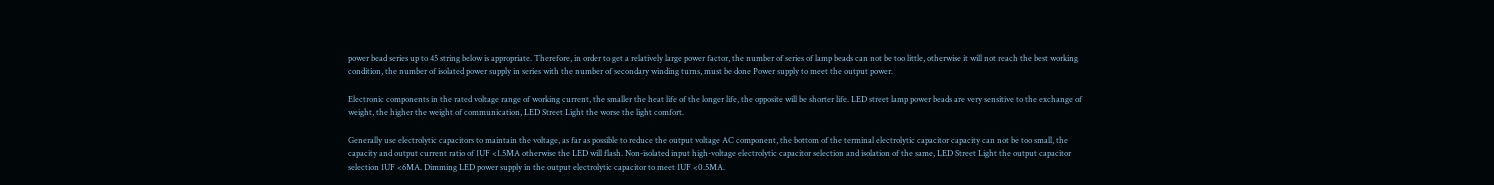power bead series up to 45 string below is appropriate. Therefore, in order to get a relatively large power factor, the number of series of lamp beads can not be too little, otherwise it will not reach the best working condition, the number of isolated power supply in series with the number of secondary winding turns, must be done Power supply to meet the output power.

Electronic components in the rated voltage range of working current, the smaller the heat life of the longer life, the opposite will be shorter life. LED street lamp power beads are very sensitive to the exchange of weight, the higher the weight of communication, LED Street Light the worse the light comfort.

Generally use electrolytic capacitors to maintain the voltage, as far as possible to reduce the output voltage AC component, the bottom of the terminal electrolytic capacitor capacity can not be too small, the capacity and output current ratio of 1UF <1.5MA otherwise the LED will flash. Non-isolated input high-voltage electrolytic capacitor selection and isolation of the same, LED Street Light the output capacitor selection 1UF <6MA. Dimming LED power supply in the output electrolytic capacitor to meet 1UF <0.5MA.